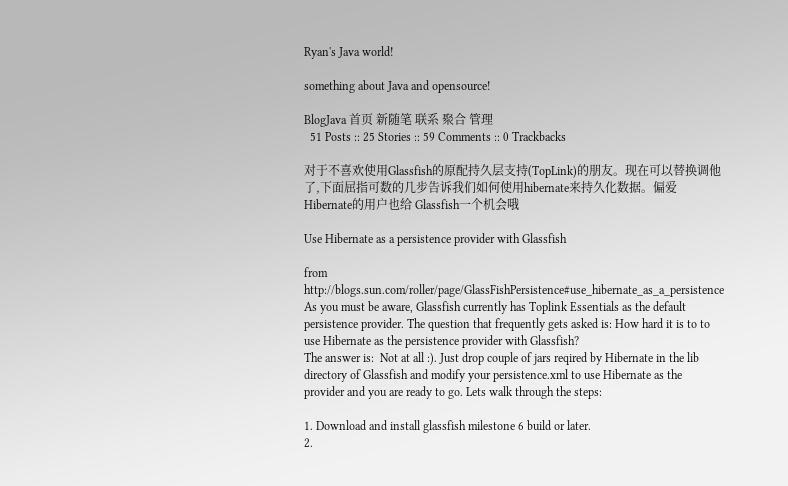Ryan's Java world!

something about Java and opensource!

BlogJava 首页 新随笔 联系 聚合 管理
  51 Posts :: 25 Stories :: 59 Comments :: 0 Trackbacks

对于不喜欢使用Glassfish的原配持久层支持(TopLink)的朋友。现在可以替换调他了,下面屈指可数的几步告诉我们如何使用hibernate来持久化数据。偏爱Hibernate的用户也给 Glassfish一个机会哦

Use Hibernate as a persistence provider with Glassfish

from http://blogs.sun.com/roller/page/GlassFishPersistence#use_hibernate_as_a_persistence
As you must be aware, Glassfish currently has Toplink Essentials as the default persistence provider. The question that frequently gets asked is: How hard it is to to use Hibernate as the persistence provider with Glassfish?
The answer is:  Not at all :). Just drop couple of jars reqired by Hibernate in the lib directory of Glassfish and modify your persistence.xml to use Hibernate as the provider and you are ready to go. Lets walk through the steps:

1. Download and install glassfish milestone 6 build or later.
2.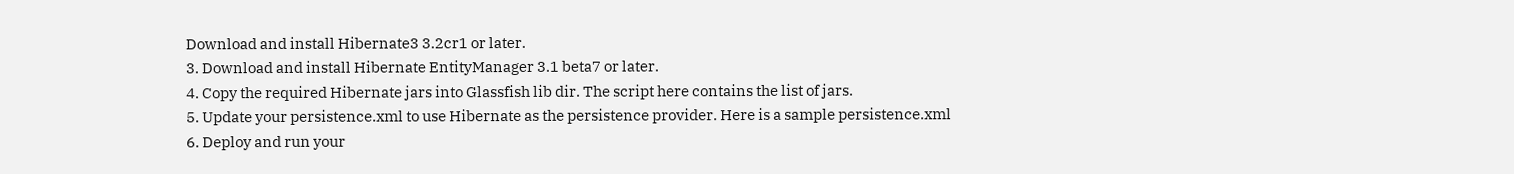Download and install Hibernate3 3.2cr1 or later.
3. Download and install Hibernate EntityManager 3.1 beta7 or later.
4. Copy the required Hibernate jars into Glassfish lib dir. The script here contains the list of jars.
5. Update your persistence.xml to use Hibernate as the persistence provider. Here is a sample persistence.xml
6. Deploy and run your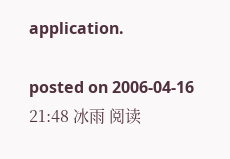application.

posted on 2006-04-16 21:48 冰雨 阅读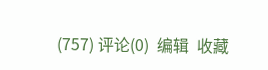(757) 评论(0)  编辑  收藏